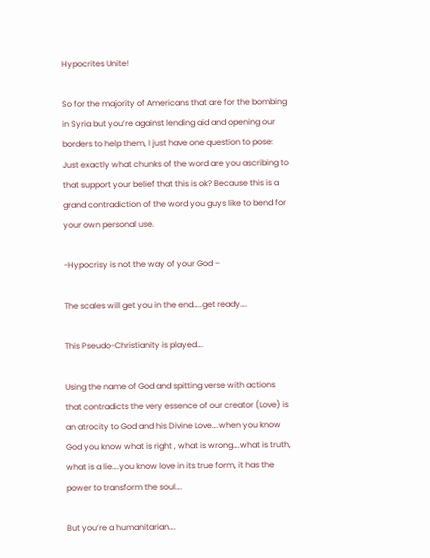Hypocrites Unite!

So for the majority of Americans that are for the bombing in Syria but you’re against lending aid and opening our borders to help them, I just have one question to pose: Just exactly what chunks of the word are you ascribing to that support your belief that this is ok? Because this is a grand contradiction of the word you guys like to bend for your own personal use.

-Hypocrisy is not the way of your God –

The scales will get you in the end…..get ready….

This Pseudo-Christianity is played….

Using the name of God and spitting verse with actions that contradicts the very essence of our creator (Love) is an atrocity to God and his Divine Love….when you know God you know what is right , what is wrong….what is truth, what is a lie….you know love in its true form, it has the power to transform the soul….

But you’re a humanitarian….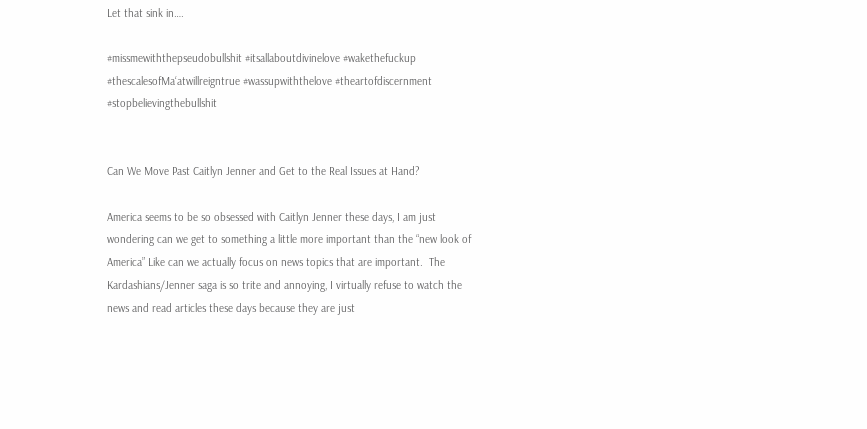Let that sink in….

#missmewiththepseudobullshit #itsallaboutdivinelove #wakethefuckup #thescalesofMa‘atwillreigntrue #wassupwiththelove #theartofdiscernment #stopbelievingthebullshit


Can We Move Past Caitlyn Jenner and Get to the Real Issues at Hand?

America seems to be so obsessed with Caitlyn Jenner these days, I am just wondering can we get to something a little more important than the “new look of America” Like can we actually focus on news topics that are important.  The Kardashians/Jenner saga is so trite and annoying, I virtually refuse to watch the news and read articles these days because they are just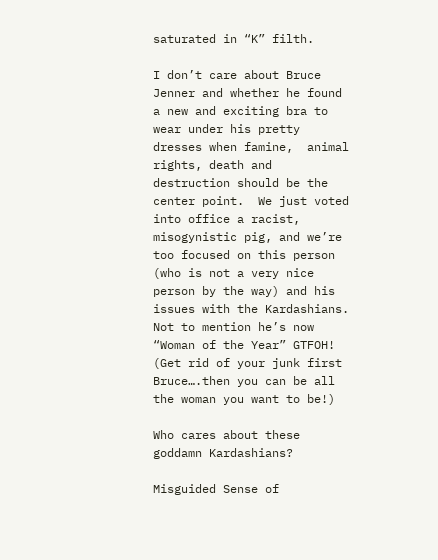saturated in “K” filth.

I don’t care about Bruce Jenner and whether he found a new and exciting bra to wear under his pretty dresses when famine,  animal rights, death and destruction should be the center point.  We just voted into office a racist, misogynistic pig, and we’re too focused on this person (who is not a very nice person by the way) and his issues with the Kardashians. Not to mention he’s now “Woman of the Year” GTFOH! (Get rid of your junk first Bruce….then you can be all the woman you want to be!)

Who cares about these goddamn Kardashians?

Misguided Sense of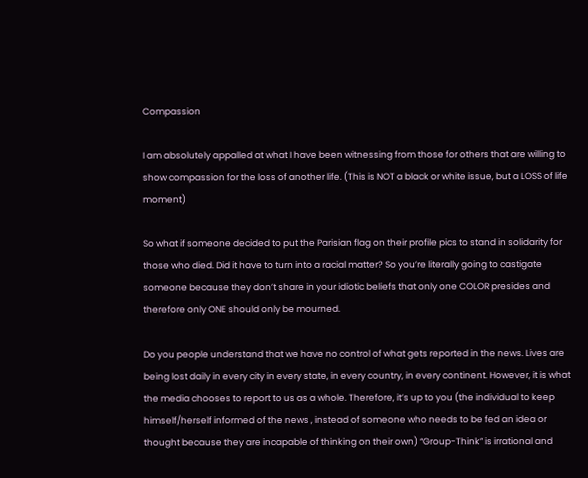Compassion

I am absolutely appalled at what I have been witnessing from those for others that are willing to show compassion for the loss of another life. (This is NOT a black or white issue, but a LOSS of life moment)

So what if someone decided to put the Parisian flag on their profile pics to stand in solidarity for those who died. Did it have to turn into a racial matter? So you’re literally going to castigate someone because they don’t share in your idiotic beliefs that only one COLOR presides and therefore only ONE should only be mourned.

Do you people understand that we have no control of what gets reported in the news. Lives are being lost daily in every city in every state, in every country, in every continent. However, it is what the media chooses to report to us as a whole. Therefore, it’s up to you (the individual to keep himself/herself informed of the news , instead of someone who needs to be fed an idea or thought because they are incapable of thinking on their own) “Group-Think” is irrational and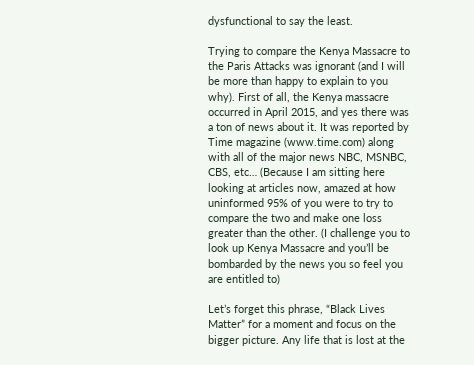dysfunctional to say the least.

Trying to compare the Kenya Massacre to the Paris Attacks was ignorant (and I will be more than happy to explain to you why). First of all, the Kenya massacre occurred in April 2015, and yes there was a ton of news about it. It was reported by Time magazine (www.time.com) along with all of the major news NBC, MSNBC, CBS, etc… (Because I am sitting here looking at articles now, amazed at how uninformed 95% of you were to try to compare the two and make one loss greater than the other. (I challenge you to look up Kenya Massacre and you’ll be bombarded by the news you so feel you are entitled to)

Let’s forget this phrase, “Black Lives Matter” for a moment and focus on the bigger picture. Any life that is lost at the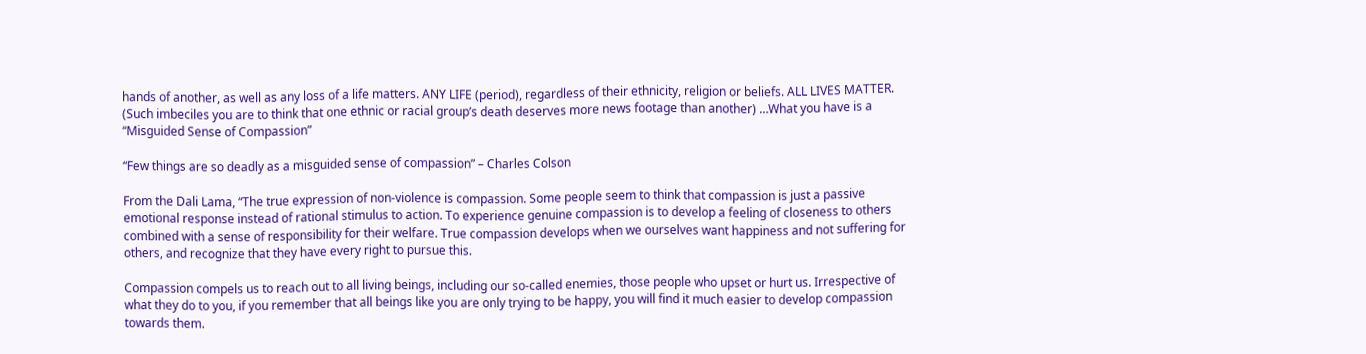hands of another, as well as any loss of a life matters. ANY LIFE (period), regardless of their ethnicity, religion or beliefs. ALL LIVES MATTER. (Such imbeciles you are to think that one ethnic or racial group’s death deserves more news footage than another) …What you have is a “Misguided Sense of Compassion”

“Few things are so deadly as a misguided sense of compassion” – Charles Colson

From the Dali Lama, “The true expression of non-violence is compassion. Some people seem to think that compassion is just a passive emotional response instead of rational stimulus to action. To experience genuine compassion is to develop a feeling of closeness to others combined with a sense of responsibility for their welfare. True compassion develops when we ourselves want happiness and not suffering for others, and recognize that they have every right to pursue this.

Compassion compels us to reach out to all living beings, including our so-called enemies, those people who upset or hurt us. Irrespective of what they do to you, if you remember that all beings like you are only trying to be happy, you will find it much easier to develop compassion towards them.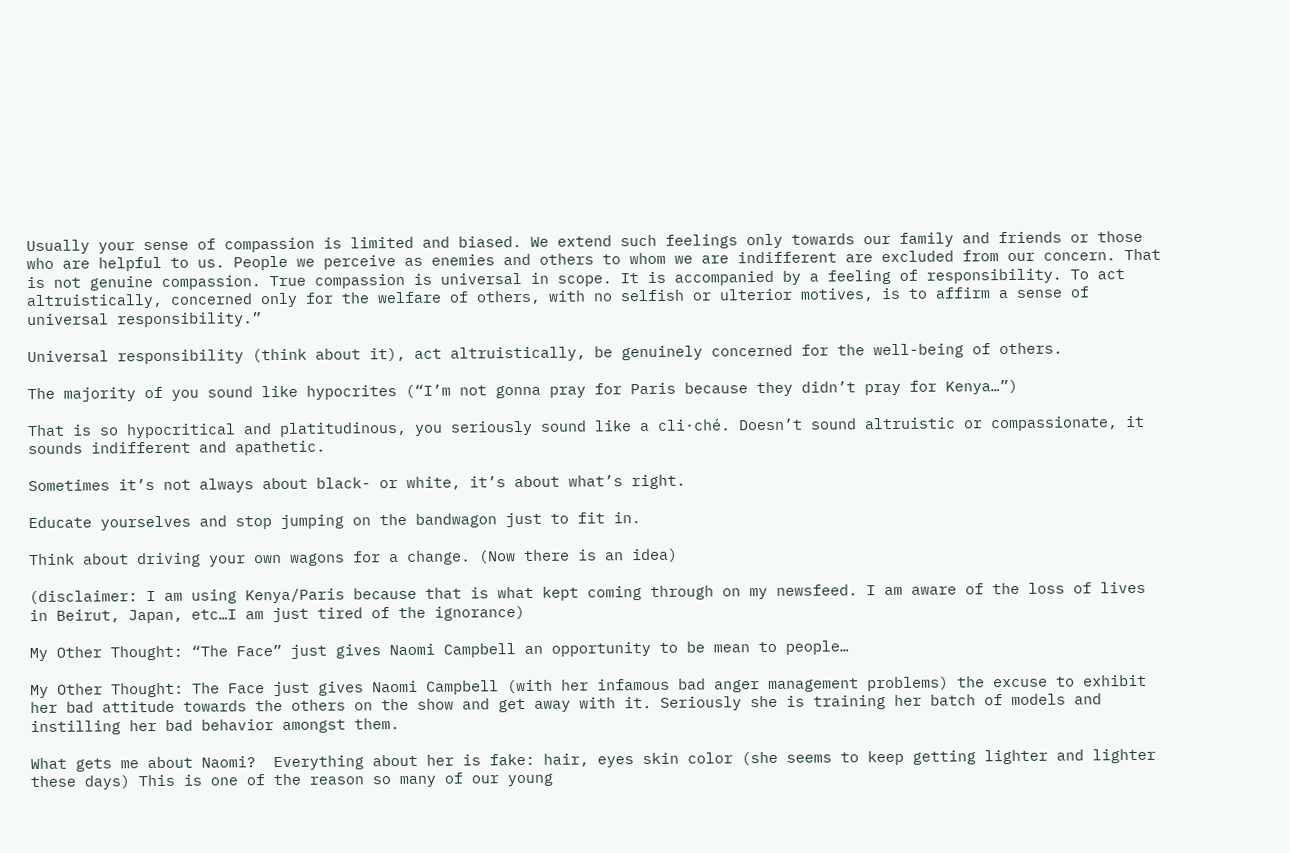Usually your sense of compassion is limited and biased. We extend such feelings only towards our family and friends or those who are helpful to us. People we perceive as enemies and others to whom we are indifferent are excluded from our concern. That is not genuine compassion. True compassion is universal in scope. It is accompanied by a feeling of responsibility. To act altruistically, concerned only for the welfare of others, with no selfish or ulterior motives, is to affirm a sense of universal responsibility.”

Universal responsibility (think about it), act altruistically, be genuinely concerned for the well-being of others.

The majority of you sound like hypocrites (“I’m not gonna pray for Paris because they didn’t pray for Kenya…”)

That is so hypocritical and platitudinous, you seriously sound like a cli·ché. Doesn’t sound altruistic or compassionate, it sounds indifferent and apathetic.

Sometimes it’s not always about black- or white, it’s about what’s right.

Educate yourselves and stop jumping on the bandwagon just to fit in.

Think about driving your own wagons for a change. (Now there is an idea)

(disclaimer: I am using Kenya/Paris because that is what kept coming through on my newsfeed. I am aware of the loss of lives in Beirut, Japan, etc…I am just tired of the ignorance)

My Other Thought: “The Face” just gives Naomi Campbell an opportunity to be mean to people…

My Other Thought: The Face just gives Naomi Campbell (with her infamous bad anger management problems) the excuse to exhibit her bad attitude towards the others on the show and get away with it. Seriously she is training her batch of models and instilling her bad behavior amongst them.

What gets me about Naomi?  Everything about her is fake: hair, eyes skin color (she seems to keep getting lighter and lighter these days) This is one of the reason so many of our young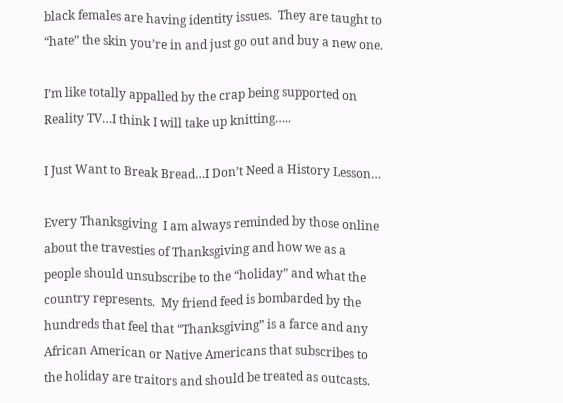black females are having identity issues.  They are taught to “hate” the skin you’re in and just go out and buy a new one.

I’m like totally appalled by the crap being supported on Reality TV…I think I will take up knitting…..

I Just Want to Break Bread…I Don’t Need a History Lesson…

Every Thanksgiving  I am always reminded by those online about the travesties of Thanksgiving and how we as a people should unsubscribe to the “holiday” and what the country represents.  My friend feed is bombarded by the hundreds that feel that “Thanksgiving” is a farce and any African American or Native Americans that subscribes to the holiday are traitors and should be treated as outcasts.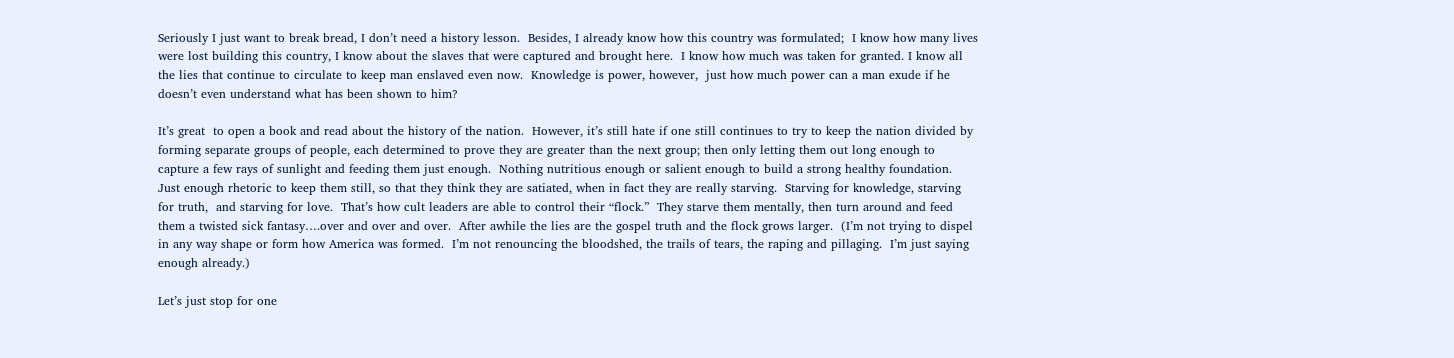Seriously I just want to break bread, I don’t need a history lesson.  Besides, I already know how this country was formulated;  I know how many lives were lost building this country, I know about the slaves that were captured and brought here.  I know how much was taken for granted. I know all the lies that continue to circulate to keep man enslaved even now.  Knowledge is power, however,  just how much power can a man exude if he doesn’t even understand what has been shown to him?

It’s great  to open a book and read about the history of the nation.  However, it’s still hate if one still continues to try to keep the nation divided by forming separate groups of people, each determined to prove they are greater than the next group; then only letting them out long enough to capture a few rays of sunlight and feeding them just enough.  Nothing nutritious enough or salient enough to build a strong healthy foundation.  Just enough rhetoric to keep them still, so that they think they are satiated, when in fact they are really starving.  Starving for knowledge, starving for truth,  and starving for love.  That’s how cult leaders are able to control their “flock.”  They starve them mentally, then turn around and feed them a twisted sick fantasy….over and over and over.  After awhile the lies are the gospel truth and the flock grows larger.  (I’m not trying to dispel in any way shape or form how America was formed.  I’m not renouncing the bloodshed, the trails of tears, the raping and pillaging.  I’m just saying enough already.)

Let’s just stop for one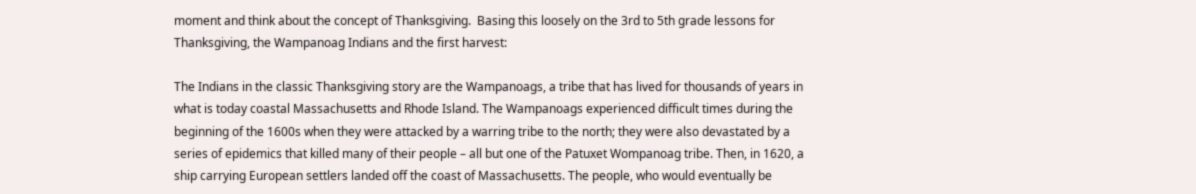moment and think about the concept of Thanksgiving.  Basing this loosely on the 3rd to 5th grade lessons for Thanksgiving, the Wampanoag Indians and the first harvest:

The Indians in the classic Thanksgiving story are the Wampanoags, a tribe that has lived for thousands of years in what is today coastal Massachusetts and Rhode Island. The Wampanoags experienced difficult times during the beginning of the 1600s when they were attacked by a warring tribe to the north; they were also devastated by a series of epidemics that killed many of their people – all but one of the Patuxet Wompanoag tribe. Then, in 1620, a ship carrying European settlers landed off the coast of Massachusetts. The people, who would eventually be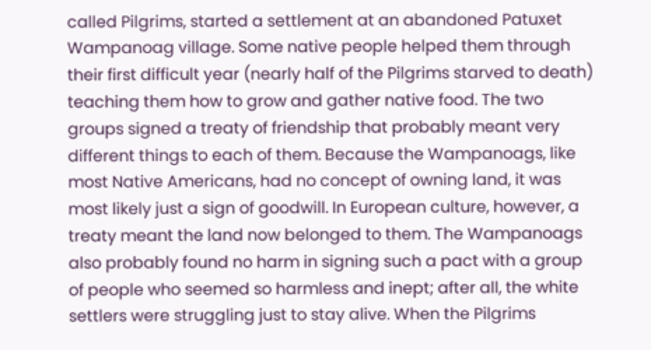called Pilgrims, started a settlement at an abandoned Patuxet Wampanoag village. Some native people helped them through their first difficult year (nearly half of the Pilgrims starved to death) teaching them how to grow and gather native food. The two groups signed a treaty of friendship that probably meant very different things to each of them. Because the Wampanoags, like most Native Americans, had no concept of owning land, it was most likely just a sign of goodwill. In European culture, however, a treaty meant the land now belonged to them. The Wampanoags also probably found no harm in signing such a pact with a group of people who seemed so harmless and inept; after all, the white settlers were struggling just to stay alive. When the Pilgrims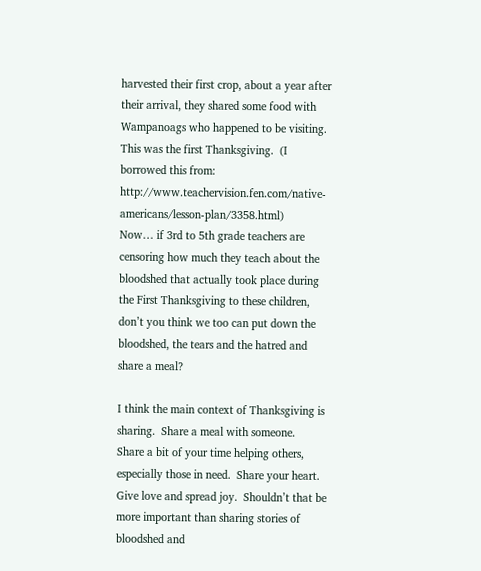harvested their first crop, about a year after their arrival, they shared some food with Wampanoags who happened to be visiting. This was the first Thanksgiving.  (I borrowed this from:  http://www.teachervision.fen.com/native-americans/lesson-plan/3358.html)
Now… if 3rd to 5th grade teachers are censoring how much they teach about the bloodshed that actually took place during the First Thanksgiving to these children, don’t you think we too can put down the bloodshed, the tears and the hatred and share a meal?

I think the main context of Thanksgiving is sharing.  Share a meal with someone.  Share a bit of your time helping others, especially those in need.  Share your heart.  Give love and spread joy.  Shouldn’t that be more important than sharing stories of bloodshed and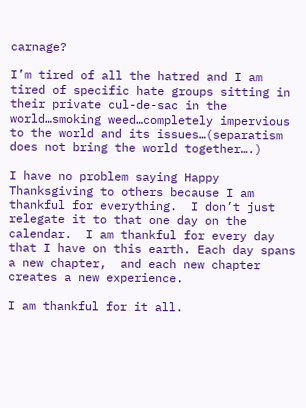carnage?

I’m tired of all the hatred and I am tired of specific hate groups sitting in their private cul-de-sac in the world…smoking weed…completely impervious to the world and its issues…(separatism does not bring the world together….)

I have no problem saying Happy Thanksgiving to others because I am thankful for everything.  I don’t just relegate it to that one day on the calendar.  I am thankful for every day that I have on this earth. Each day spans a new chapter,  and each new chapter creates a new experience.

I am thankful for it all.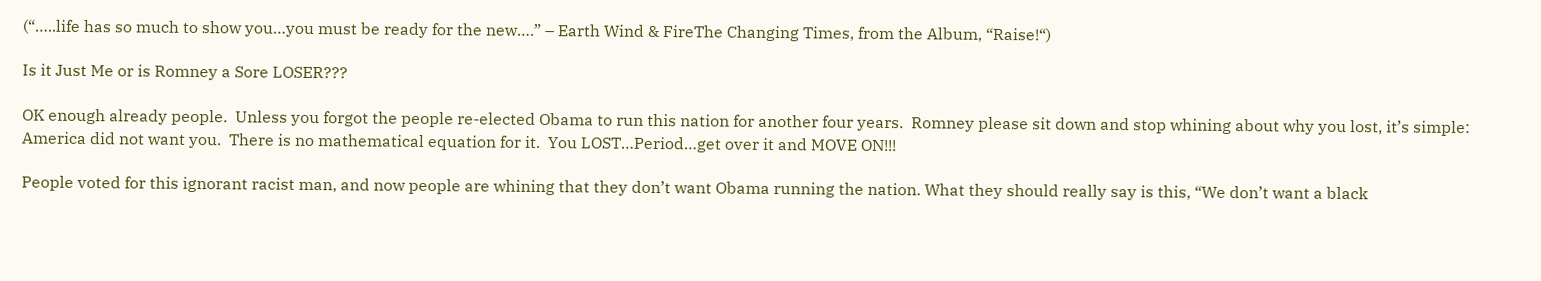(“…..life has so much to show you…you must be ready for the new….” – Earth Wind & FireThe Changing Times, from the Album, “Raise!“)

Is it Just Me or is Romney a Sore LOSER???

OK enough already people.  Unless you forgot the people re-elected Obama to run this nation for another four years.  Romney please sit down and stop whining about why you lost, it’s simple: America did not want you.  There is no mathematical equation for it.  You LOST…Period…get over it and MOVE ON!!!

People voted for this ignorant racist man, and now people are whining that they don’t want Obama running the nation. What they should really say is this, “We don’t want a black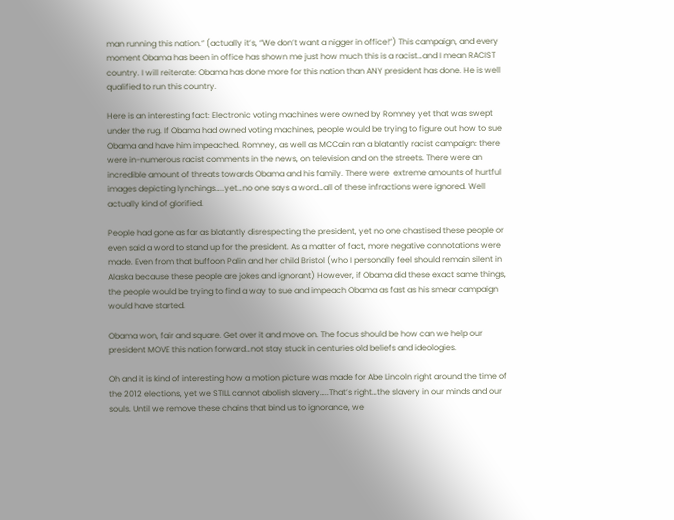man running this nation.” (actually it’s, “We don’t want a nigger in office!”) This campaign, and every moment Obama has been in office has shown me just how much this is a racist…and I mean RACIST country. I will reiterate: Obama has done more for this nation than ANY president has done. He is well qualified to run this country.

Here is an interesting fact: Electronic voting machines were owned by Romney yet that was swept under the rug. If Obama had owned voting machines, people would be trying to figure out how to sue Obama and have him impeached. Romney, as well as MCCain ran a blatantly racist campaign: there were in-numerous racist comments in the news, on television and on the streets. There were an incredible amount of threats towards Obama and his family. There were  extreme amounts of hurtful images depicting lynchings…..yet…no one says a word…all of these infractions were ignored. Well actually kind of glorified.

People had gone as far as blatantly disrespecting the president, yet no one chastised these people or even said a word to stand up for the president. As a matter of fact, more negative connotations were made. Even from that buffoon Palin and her child Bristol (who I personally feel should remain silent in Alaska because these people are jokes and ignorant) However, if Obama did these exact same things, the people would be trying to find a way to sue and impeach Obama as fast as his smear campaign would have started.

Obama won, fair and square. Get over it and move on. The focus should be how can we help our president MOVE this nation forward…not stay stuck in centuries old beliefs and ideologies.

Oh and it is kind of interesting how a motion picture was made for Abe Lincoln right around the time of the 2012 elections, yet we STILL cannot abolish slavery…..That’s right…the slavery in our minds and our souls. Until we remove these chains that bind us to ignorance, we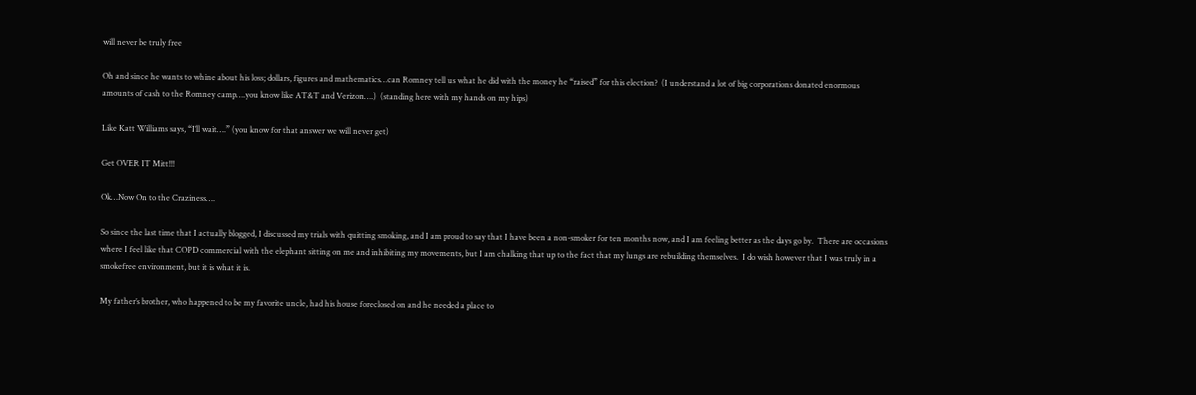will never be truly free

Oh and since he wants to whine about his loss; dollars, figures and mathematics…can Romney tell us what he did with the money he “raised” for this election?  (I understand a lot of big corporations donated enormous amounts of cash to the Romney camp….you know like AT&T and Verizon….)  (standing here with my hands on my hips)

Like Katt Williams says, “I’ll wait….” (you know for that answer we will never get)

Get OVER IT Mitt!!!

Ok…Now On to the Craziness….

So since the last time that I actually blogged, I discussed my trials with quitting smoking, and I am proud to say that I have been a non-smoker for ten months now, and I am feeling better as the days go by.  There are occasions where I feel like that COPD commercial with the elephant sitting on me and inhibiting my movements, but I am chalking that up to the fact that my lungs are rebuilding themselves.  I do wish however that I was truly in a smokefree environment, but it is what it is.

My father’s brother, who happened to be my favorite uncle, had his house foreclosed on and he needed a place to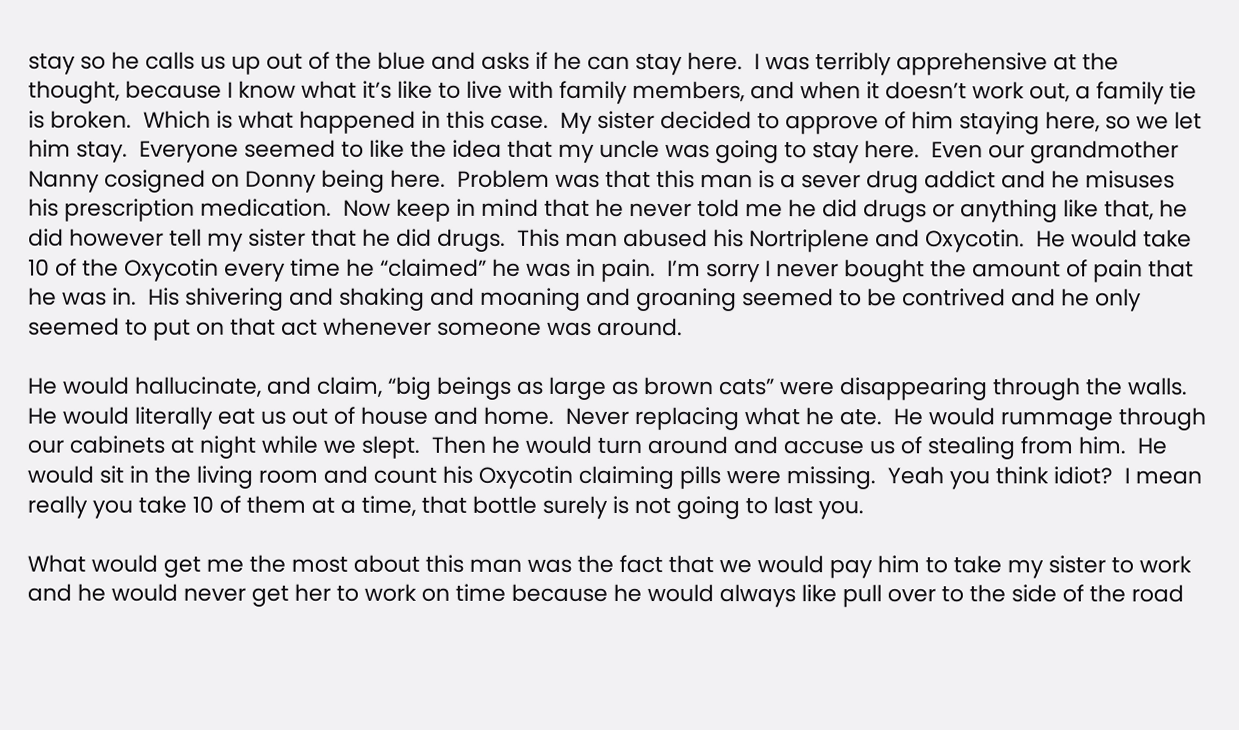stay so he calls us up out of the blue and asks if he can stay here.  I was terribly apprehensive at the thought, because I know what it’s like to live with family members, and when it doesn’t work out, a family tie is broken.  Which is what happened in this case.  My sister decided to approve of him staying here, so we let him stay.  Everyone seemed to like the idea that my uncle was going to stay here.  Even our grandmother Nanny cosigned on Donny being here.  Problem was that this man is a sever drug addict and he misuses his prescription medication.  Now keep in mind that he never told me he did drugs or anything like that, he did however tell my sister that he did drugs.  This man abused his Nortriplene and Oxycotin.  He would take 10 of the Oxycotin every time he “claimed” he was in pain.  I’m sorry I never bought the amount of pain that he was in.  His shivering and shaking and moaning and groaning seemed to be contrived and he only seemed to put on that act whenever someone was around.

He would hallucinate, and claim, “big beings as large as brown cats” were disappearing through the walls.  He would literally eat us out of house and home.  Never replacing what he ate.  He would rummage through our cabinets at night while we slept.  Then he would turn around and accuse us of stealing from him.  He would sit in the living room and count his Oxycotin claiming pills were missing.  Yeah you think idiot?  I mean really you take 10 of them at a time, that bottle surely is not going to last you.

What would get me the most about this man was the fact that we would pay him to take my sister to work and he would never get her to work on time because he would always like pull over to the side of the road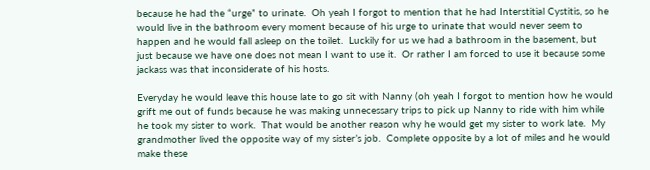because he had the “urge” to urinate.  Oh yeah I forgot to mention that he had Interstitial Cystitis, so he would live in the bathroom every moment because of his urge to urinate that would never seem to happen and he would fall asleep on the toilet.  Luckily for us we had a bathroom in the basement, but just because we have one does not mean I want to use it.  Or rather I am forced to use it because some jackass was that inconsiderate of his hosts.

Everyday he would leave this house late to go sit with Nanny (oh yeah I forgot to mention how he would grift me out of funds because he was making unnecessary trips to pick up Nanny to ride with him while he took my sister to work.  That would be another reason why he would get my sister to work late.  My grandmother lived the opposite way of my sister’s job.  Complete opposite by a lot of miles and he would make these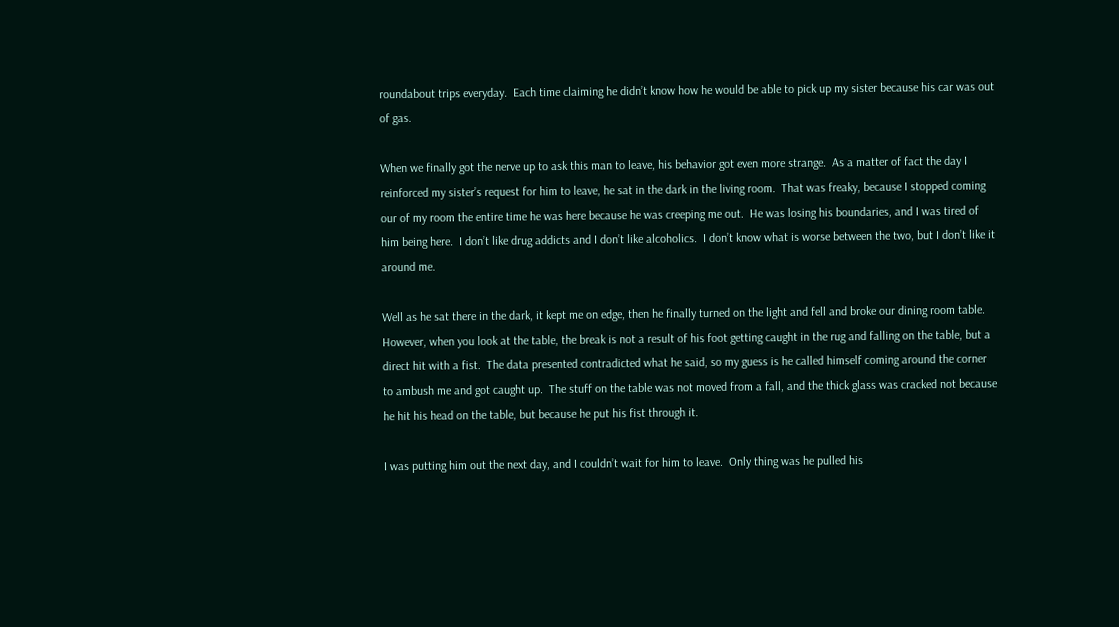roundabout trips everyday.  Each time claiming he didn’t know how he would be able to pick up my sister because his car was out of gas.

When we finally got the nerve up to ask this man to leave, his behavior got even more strange.  As a matter of fact the day I reinforced my sister’s request for him to leave, he sat in the dark in the living room.  That was freaky, because I stopped coming our of my room the entire time he was here because he was creeping me out.  He was losing his boundaries, and I was tired of him being here.  I don’t like drug addicts and I don’t like alcoholics.  I don’t know what is worse between the two, but I don’t like it around me.

Well as he sat there in the dark, it kept me on edge, then he finally turned on the light and fell and broke our dining room table.  However, when you look at the table, the break is not a result of his foot getting caught in the rug and falling on the table, but a direct hit with a fist.  The data presented contradicted what he said, so my guess is he called himself coming around the corner to ambush me and got caught up.  The stuff on the table was not moved from a fall, and the thick glass was cracked not because he hit his head on the table, but because he put his fist through it.

I was putting him out the next day, and I couldn’t wait for him to leave.  Only thing was he pulled his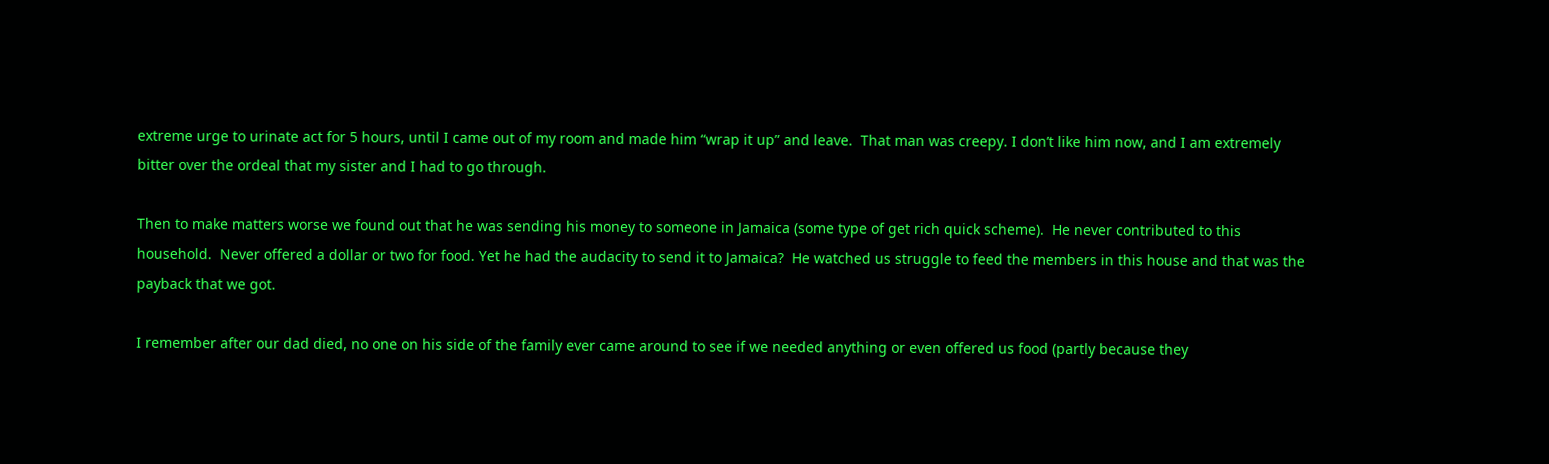extreme urge to urinate act for 5 hours, until I came out of my room and made him “wrap it up” and leave.  That man was creepy. I don’t like him now, and I am extremely bitter over the ordeal that my sister and I had to go through.

Then to make matters worse we found out that he was sending his money to someone in Jamaica (some type of get rich quick scheme).  He never contributed to this household.  Never offered a dollar or two for food. Yet he had the audacity to send it to Jamaica?  He watched us struggle to feed the members in this house and that was the payback that we got.

I remember after our dad died, no one on his side of the family ever came around to see if we needed anything or even offered us food (partly because they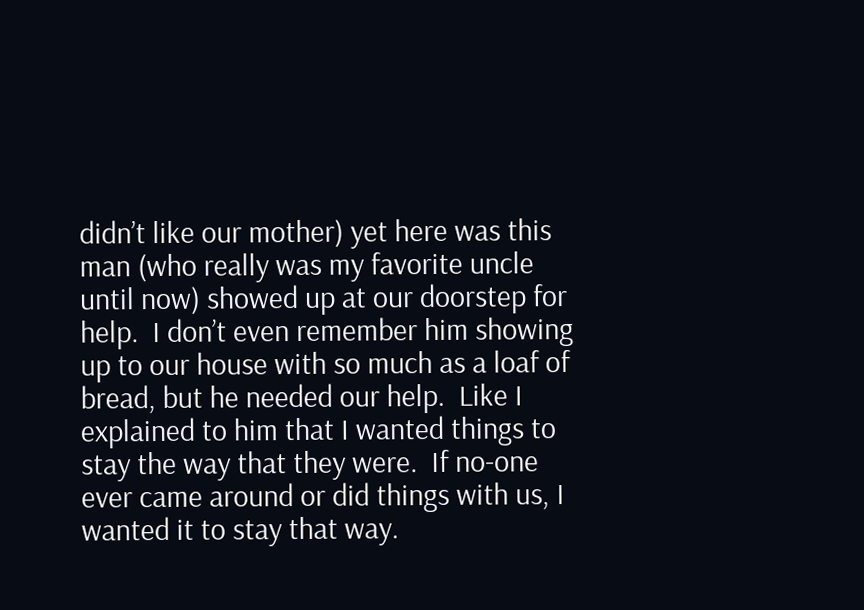didn’t like our mother) yet here was this man (who really was my favorite uncle until now) showed up at our doorstep for help.  I don’t even remember him showing up to our house with so much as a loaf of bread, but he needed our help.  Like I explained to him that I wanted things to stay the way that they were.  If no-one ever came around or did things with us, I wanted it to stay that way.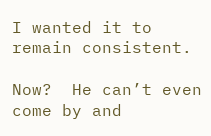I wanted it to remain consistent.

Now?  He can’t even come by and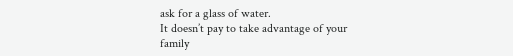ask for a glass of water.
It doesn’t pay to take advantage of your family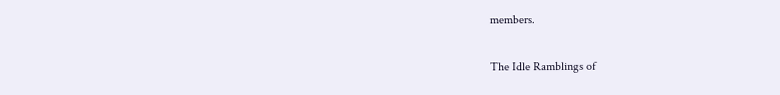members.

The Idle Ramblings of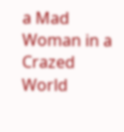a Mad Woman in a Crazed World